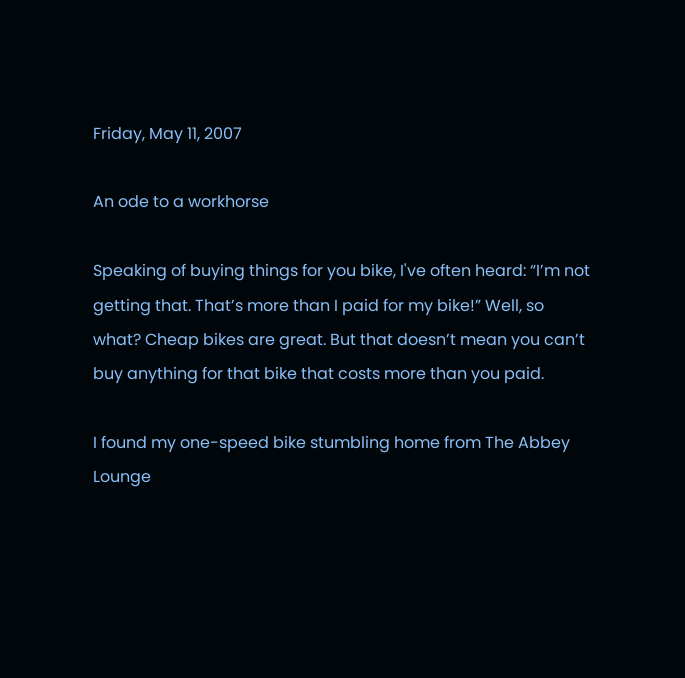Friday, May 11, 2007

An ode to a workhorse

Speaking of buying things for you bike, I've often heard: “I’m not getting that. That’s more than I paid for my bike!” Well, so what? Cheap bikes are great. But that doesn’t mean you can’t buy anything for that bike that costs more than you paid.

I found my one-speed bike stumbling home from The Abbey Lounge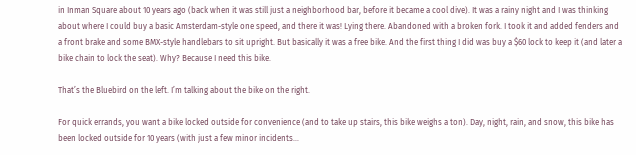in Inman Square about 10 years ago (back when it was still just a neighborhood bar, before it became a cool dive). It was a rainy night and I was thinking about where I could buy a basic Amsterdam-style one speed, and there it was! Lying there. Abandoned with a broken fork. I took it and added fenders and a front brake and some BMX-style handlebars to sit upright. But basically it was a free bike. And the first thing I did was buy a $60 lock to keep it (and later a bike chain to lock the seat). Why? Because I need this bike.

That’s the Bluebird on the left. I’m talking about the bike on the right.

For quick errands, you want a bike locked outside for convenience (and to take up stairs, this bike weighs a ton). Day, night, rain, and snow, this bike has been locked outside for 10 years (with just a few minor incidents…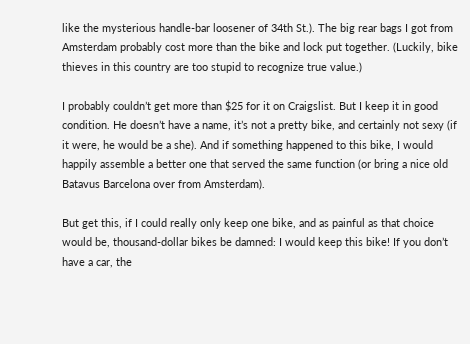like the mysterious handle-bar loosener of 34th St.). The big rear bags I got from Amsterdam probably cost more than the bike and lock put together. (Luckily, bike thieves in this country are too stupid to recognize true value.)

I probably couldn’t get more than $25 for it on Craigslist. But I keep it in good condition. He doesn’t have a name, it’s not a pretty bike, and certainly not sexy (if it were, he would be a she). And if something happened to this bike, I would happily assemble a better one that served the same function (or bring a nice old Batavus Barcelona over from Amsterdam).

But get this, if I could really only keep one bike, and as painful as that choice would be, thousand-dollar bikes be damned: I would keep this bike! If you don’t have a car, the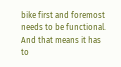bike first and foremost needs to be functional. And that means it has to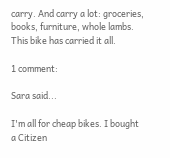carry. And carry a lot: groceries, books, furniture, whole lambs. This bike has carried it all.

1 comment:

Sara said...

I'm all for cheap bikes. I bought a Citizen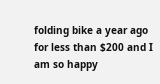folding bike a year ago for less than $200 and I am so happy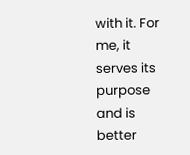with it. For me, it serves its purpose and is better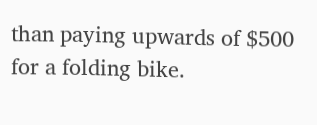than paying upwards of $500 for a folding bike.